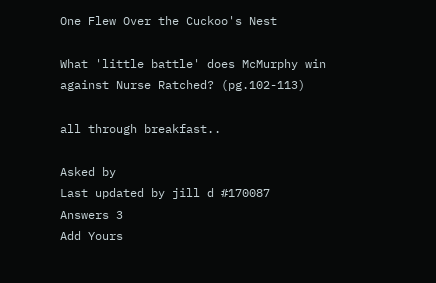One Flew Over the Cuckoo's Nest

What 'little battle' does McMurphy win against Nurse Ratched? (pg.102-113)

all through breakfast..

Asked by
Last updated by jill d #170087
Answers 3
Add Yours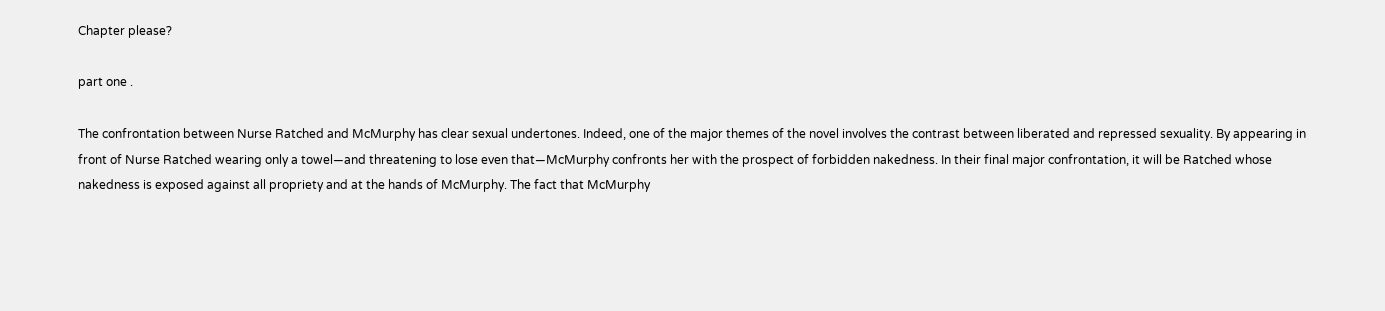Chapter please?

part one .

The confrontation between Nurse Ratched and McMurphy has clear sexual undertones. Indeed, one of the major themes of the novel involves the contrast between liberated and repressed sexuality. By appearing in front of Nurse Ratched wearing only a towel—and threatening to lose even that—McMurphy confronts her with the prospect of forbidden nakedness. In their final major confrontation, it will be Ratched whose nakedness is exposed against all propriety and at the hands of McMurphy. The fact that McMurphy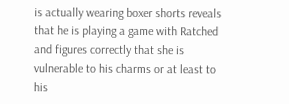is actually wearing boxer shorts reveals that he is playing a game with Ratched and figures correctly that she is vulnerable to his charms or at least to his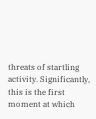threats of startling activity. Significantly, this is the first moment at which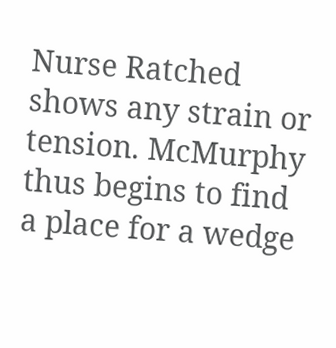Nurse Ratched shows any strain or tension. McMurphy thus begins to find a place for a wedge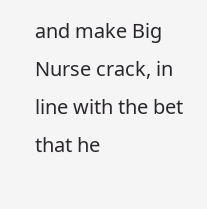and make Big Nurse crack, in line with the bet that he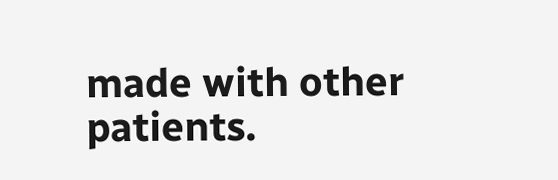made with other patients.